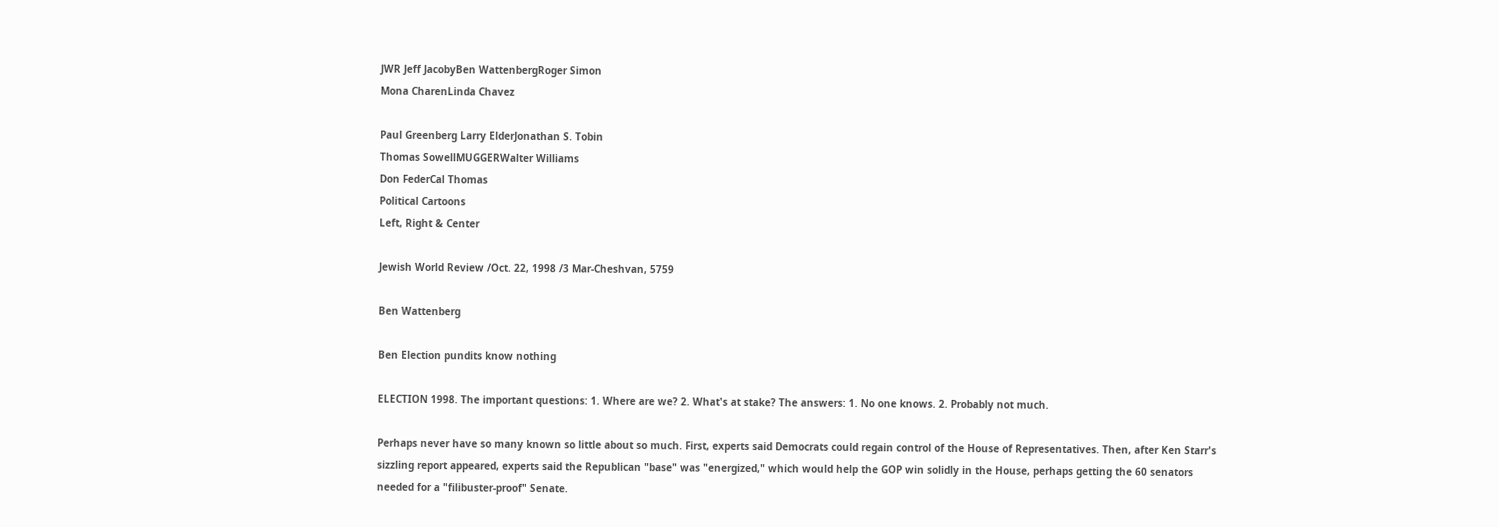JWR Jeff JacobyBen WattenbergRoger Simon
Mona CharenLinda Chavez

Paul Greenberg Larry ElderJonathan S. Tobin
Thomas SowellMUGGERWalter Williams
Don FederCal Thomas
Political Cartoons
Left, Right & Center

Jewish World Review /Oct. 22, 1998 /3 Mar-Cheshvan, 5759

Ben Wattenberg

Ben Election pundits know nothing

ELECTION 1998. The important questions: 1. Where are we? 2. What's at stake? The answers: 1. No one knows. 2. Probably not much.

Perhaps never have so many known so little about so much. First, experts said Democrats could regain control of the House of Representatives. Then, after Ken Starr's sizzling report appeared, experts said the Republican "base" was "energized," which would help the GOP win solidly in the House, perhaps getting the 60 senators needed for a "filibuster-proof" Senate.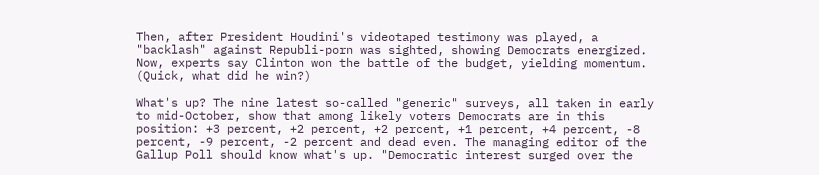Then, after President Houdini's videotaped testimony was played, a "backlash" against Republi-porn was sighted, showing Democrats energized. Now, experts say Clinton won the battle of the budget, yielding momentum. (Quick, what did he win?)

What's up? The nine latest so-called "generic" surveys, all taken in early to mid-October, show that among likely voters Democrats are in this position: +3 percent, +2 percent, +2 percent, +1 percent, +4 percent, -8 percent, -9 percent, -2 percent and dead even. The managing editor of the Gallup Poll should know what's up. "Democratic interest surged over the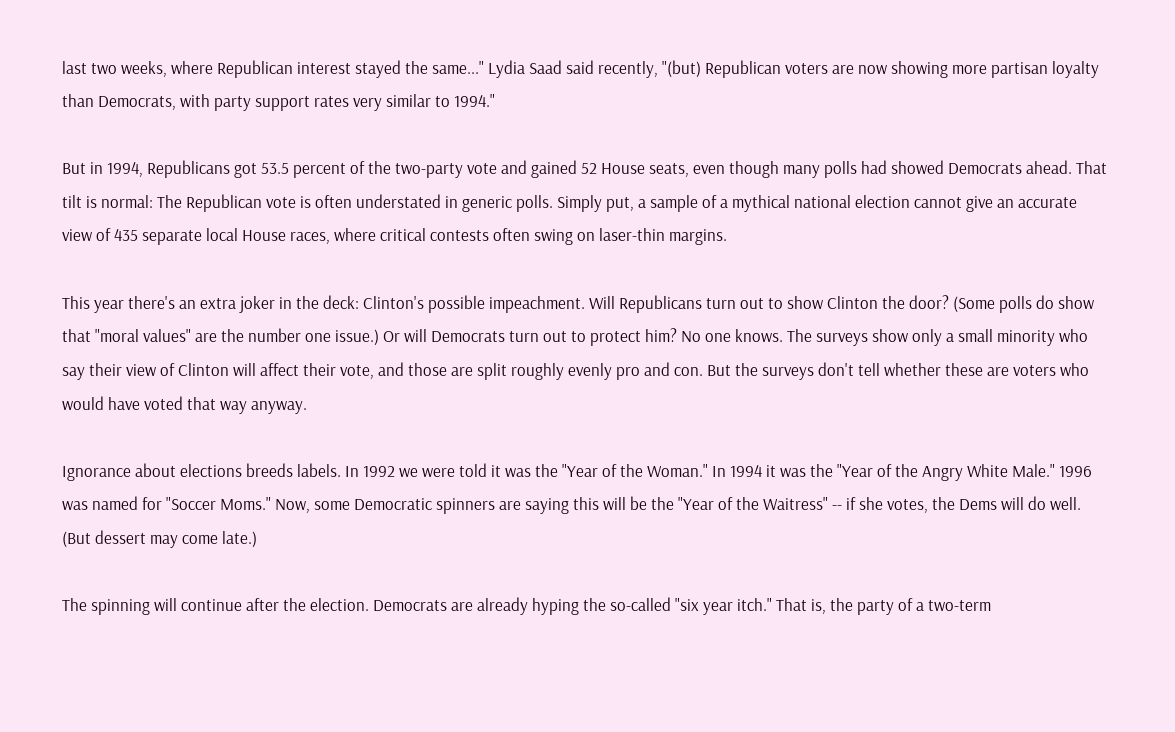last two weeks, where Republican interest stayed the same..." Lydia Saad said recently, "(but) Republican voters are now showing more partisan loyalty than Democrats, with party support rates very similar to 1994."

But in 1994, Republicans got 53.5 percent of the two-party vote and gained 52 House seats, even though many polls had showed Democrats ahead. That tilt is normal: The Republican vote is often understated in generic polls. Simply put, a sample of a mythical national election cannot give an accurate view of 435 separate local House races, where critical contests often swing on laser-thin margins.

This year there's an extra joker in the deck: Clinton's possible impeachment. Will Republicans turn out to show Clinton the door? (Some polls do show that "moral values" are the number one issue.) Or will Democrats turn out to protect him? No one knows. The surveys show only a small minority who say their view of Clinton will affect their vote, and those are split roughly evenly pro and con. But the surveys don't tell whether these are voters who would have voted that way anyway.

Ignorance about elections breeds labels. In 1992 we were told it was the "Year of the Woman." In 1994 it was the "Year of the Angry White Male." 1996 was named for "Soccer Moms." Now, some Democratic spinners are saying this will be the "Year of the Waitress" -- if she votes, the Dems will do well. (But dessert may come late.)

The spinning will continue after the election. Democrats are already hyping the so-called "six year itch." That is, the party of a two-term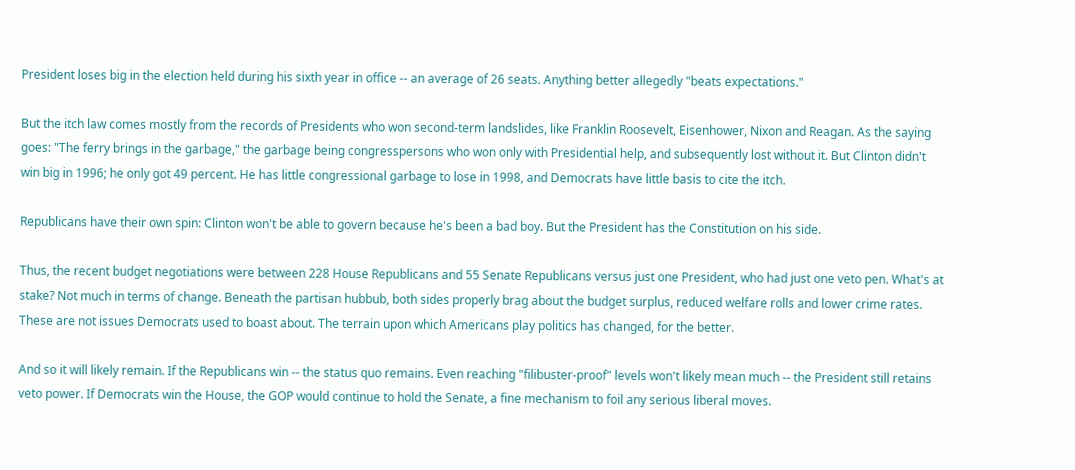President loses big in the election held during his sixth year in office -- an average of 26 seats. Anything better allegedly "beats expectations."

But the itch law comes mostly from the records of Presidents who won second-term landslides, like Franklin Roosevelt, Eisenhower, Nixon and Reagan. As the saying goes: "The ferry brings in the garbage," the garbage being congresspersons who won only with Presidential help, and subsequently lost without it. But Clinton didn't win big in 1996; he only got 49 percent. He has little congressional garbage to lose in 1998, and Democrats have little basis to cite the itch.

Republicans have their own spin: Clinton won't be able to govern because he's been a bad boy. But the President has the Constitution on his side.

Thus, the recent budget negotiations were between 228 House Republicans and 55 Senate Republicans versus just one President, who had just one veto pen. What's at stake? Not much in terms of change. Beneath the partisan hubbub, both sides properly brag about the budget surplus, reduced welfare rolls and lower crime rates. These are not issues Democrats used to boast about. The terrain upon which Americans play politics has changed, for the better.

And so it will likely remain. If the Republicans win -- the status quo remains. Even reaching "filibuster-proof" levels won't likely mean much -- the President still retains veto power. If Democrats win the House, the GOP would continue to hold the Senate, a fine mechanism to foil any serious liberal moves.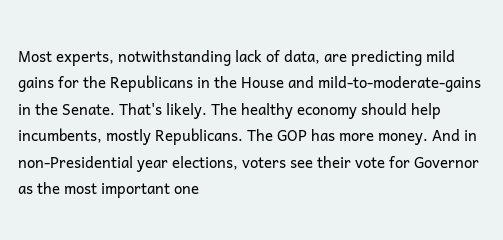Most experts, notwithstanding lack of data, are predicting mild gains for the Republicans in the House and mild-to-moderate-gains in the Senate. That's likely. The healthy economy should help incumbents, mostly Republicans. The GOP has more money. And in non-Presidential year elections, voters see their vote for Governor as the most important one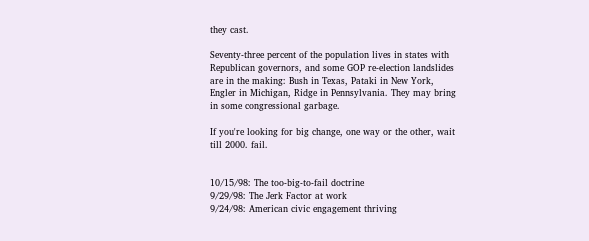they cast.

Seventy-three percent of the population lives in states with Republican governors, and some GOP re-election landslides are in the making: Bush in Texas, Pataki in New York, Engler in Michigan, Ridge in Pennsylvania. They may bring in some congressional garbage.

If you're looking for big change, one way or the other, wait till 2000. fail.


10/15/98: The too-big-to-fail doctrine
9/29/98: The Jerk Factor at work
9/24/98: American civic engagement thriving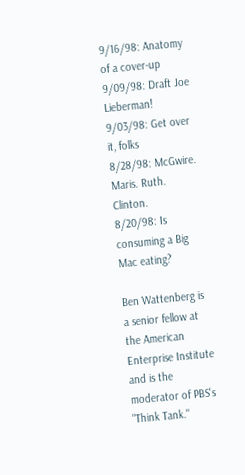9/16/98: Anatomy of a cover-up
9/09/98: Draft Joe Lieberman!
9/03/98: Get over it, folks
8/28/98: McGwire. Maris. Ruth. Clinton.
8/20/98: Is consuming a Big Mac eating?

Ben Wattenberg is a senior fellow at the American Enterprise Institute and is the moderator of PBS's "Think Tank."